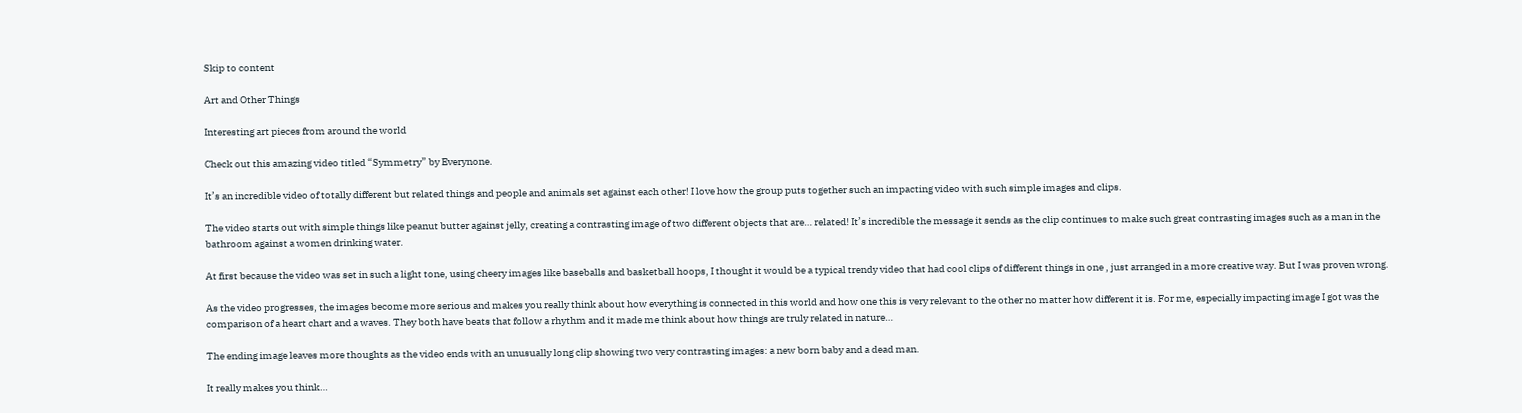Skip to content

Art and Other Things

Interesting art pieces from around the world

Check out this amazing video titled “Symmetry” by Everynone.

It’s an incredible video of totally different but related things and people and animals set against each other! I love how the group puts together such an impacting video with such simple images and clips.

The video starts out with simple things like peanut butter against jelly, creating a contrasting image of two different objects that are… related! It’s incredible the message it sends as the clip continues to make such great contrasting images such as a man in the bathroom against a women drinking water.

At first because the video was set in such a light tone, using cheery images like baseballs and basketball hoops, I thought it would be a typical trendy video that had cool clips of different things in one , just arranged in a more creative way. But I was proven wrong.

As the video progresses, the images become more serious and makes you really think about how everything is connected in this world and how one this is very relevant to the other no matter how different it is. For me, especially impacting image I got was the comparison of a heart chart and a waves. They both have beats that follow a rhythm and it made me think about how things are truly related in nature…

The ending image leaves more thoughts as the video ends with an unusually long clip showing two very contrasting images: a new born baby and a dead man.

It really makes you think…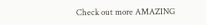Check out more AMAZING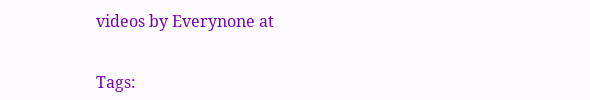videos by Everynone at


Tags: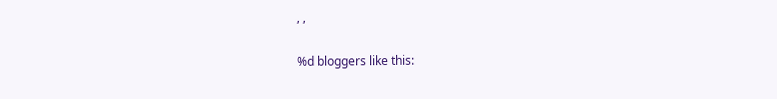, ,

%d bloggers like this: